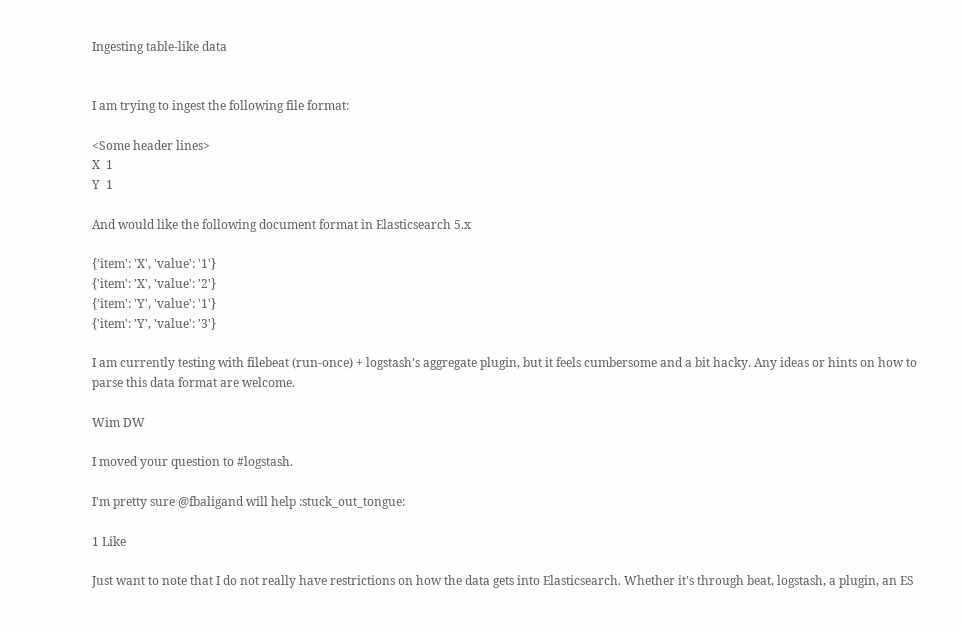Ingesting table-like data


I am trying to ingest the following file format:

<Some header lines>
X  1
Y  1

And would like the following document format in Elasticsearch 5.x

{'item': 'X', 'value': '1'}
{'item': 'X', 'value': '2'}
{'item': 'Y', 'value': '1'}
{'item': 'Y', 'value': '3'}

I am currently testing with filebeat (run-once) + logstash's aggregate plugin, but it feels cumbersome and a bit hacky. Any ideas or hints on how to parse this data format are welcome.

Wim DW

I moved your question to #logstash.

I'm pretty sure @fbaligand will help :stuck_out_tongue:

1 Like

Just want to note that I do not really have restrictions on how the data gets into Elasticsearch. Whether it's through beat, logstash, a plugin, an ES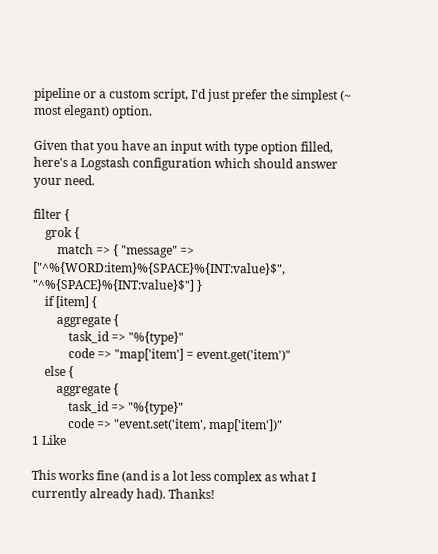pipeline or a custom script, I'd just prefer the simplest (~ most elegant) option.

Given that you have an input with type option filled, here's a Logstash configuration which should answer your need.

filter {
    grok {
        match => { "message" => ["^%{WORD:item}%{SPACE}%{INT:value}$", "^%{SPACE}%{INT:value}$"] }
    if [item] {
        aggregate {
            task_id => "%{type}"
            code => "map['item'] = event.get('item')"
    else {
        aggregate {
            task_id => "%{type}"
            code => "event.set('item', map['item'])"
1 Like

This works fine (and is a lot less complex as what I currently already had). Thanks!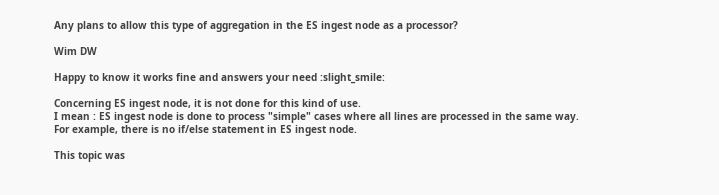Any plans to allow this type of aggregation in the ES ingest node as a processor?

Wim DW

Happy to know it works fine and answers your need :slight_smile:

Concerning ES ingest node, it is not done for this kind of use.
I mean : ES ingest node is done to process "simple" cases where all lines are processed in the same way.
For example, there is no if/else statement in ES ingest node.

This topic was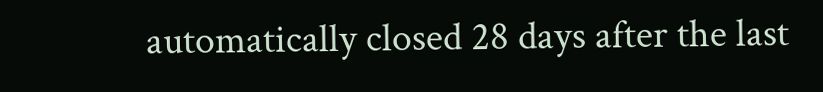automatically closed 28 days after the last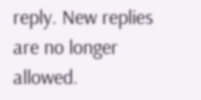reply. New replies are no longer allowed.